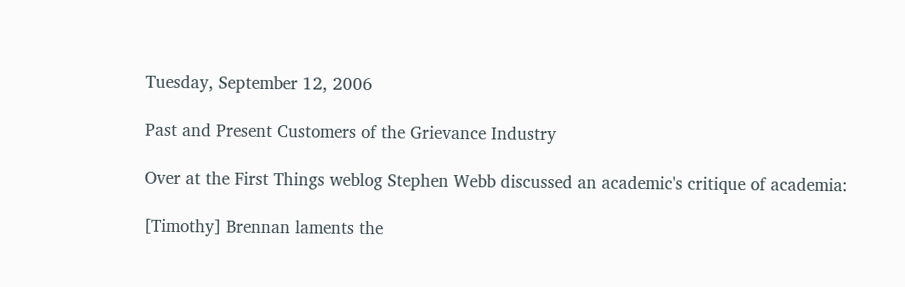Tuesday, September 12, 2006

Past and Present Customers of the Grievance Industry

Over at the First Things weblog Stephen Webb discussed an academic's critique of academia:

[Timothy] Brennan laments the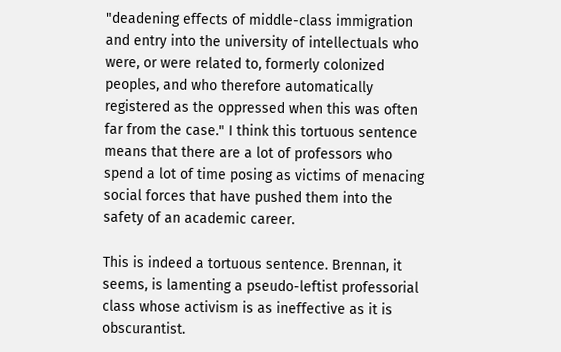"deadening effects of middle-class immigration and entry into the university of intellectuals who were, or were related to, formerly colonized peoples, and who therefore automatically registered as the oppressed when this was often far from the case." I think this tortuous sentence means that there are a lot of professors who spend a lot of time posing as victims of menacing social forces that have pushed them into the safety of an academic career.

This is indeed a tortuous sentence. Brennan, it seems, is lamenting a pseudo-leftist professorial class whose activism is as ineffective as it is obscurantist.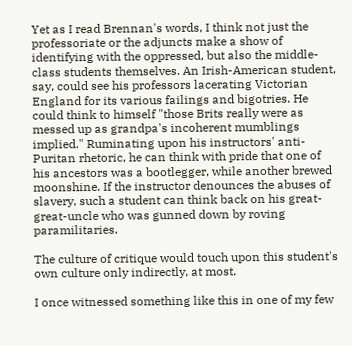Yet as I read Brennan's words, I think not just the professoriate or the adjuncts make a show of identifying with the oppressed, but also the middle-class students themselves. An Irish-American student, say, could see his professors lacerating Victorian England for its various failings and bigotries. He could think to himself "those Brits really were as messed up as grandpa's incoherent mumblings implied." Ruminating upon his instructors' anti-Puritan rhetoric, he can think with pride that one of his ancestors was a bootlegger, while another brewed moonshine. If the instructor denounces the abuses of slavery, such a student can think back on his great-great-uncle who was gunned down by roving paramilitaries.

The culture of critique would touch upon this student's own culture only indirectly, at most.

I once witnessed something like this in one of my few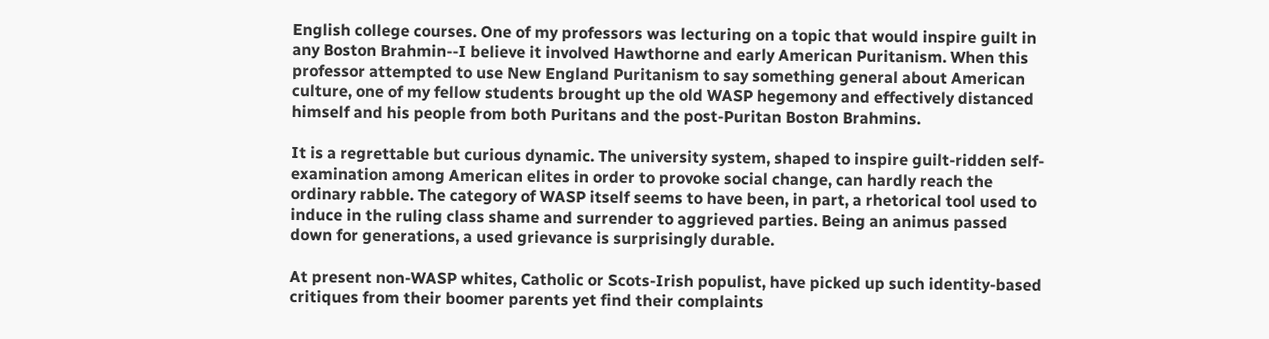English college courses. One of my professors was lecturing on a topic that would inspire guilt in any Boston Brahmin--I believe it involved Hawthorne and early American Puritanism. When this professor attempted to use New England Puritanism to say something general about American culture, one of my fellow students brought up the old WASP hegemony and effectively distanced himself and his people from both Puritans and the post-Puritan Boston Brahmins.

It is a regrettable but curious dynamic. The university system, shaped to inspire guilt-ridden self-examination among American elites in order to provoke social change, can hardly reach the ordinary rabble. The category of WASP itself seems to have been, in part, a rhetorical tool used to induce in the ruling class shame and surrender to aggrieved parties. Being an animus passed down for generations, a used grievance is surprisingly durable.

At present non-WASP whites, Catholic or Scots-Irish populist, have picked up such identity-based critiques from their boomer parents yet find their complaints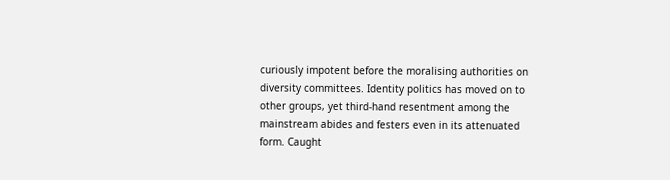curiously impotent before the moralising authorities on diversity committees. Identity politics has moved on to other groups, yet third-hand resentment among the mainstream abides and festers even in its attenuated form. Caught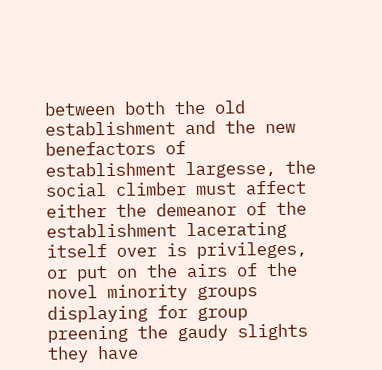between both the old establishment and the new benefactors of establishment largesse, the social climber must affect either the demeanor of the establishment lacerating itself over is privileges, or put on the airs of the novel minority groups displaying for group preening the gaudy slights they have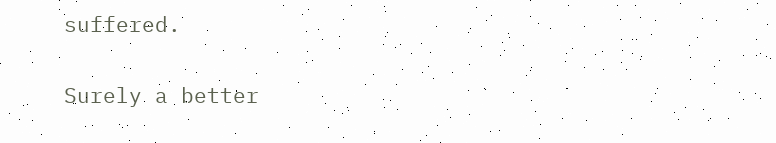suffered.

Surely a better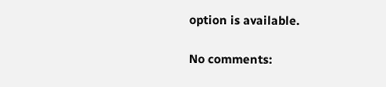option is available.

No comments: